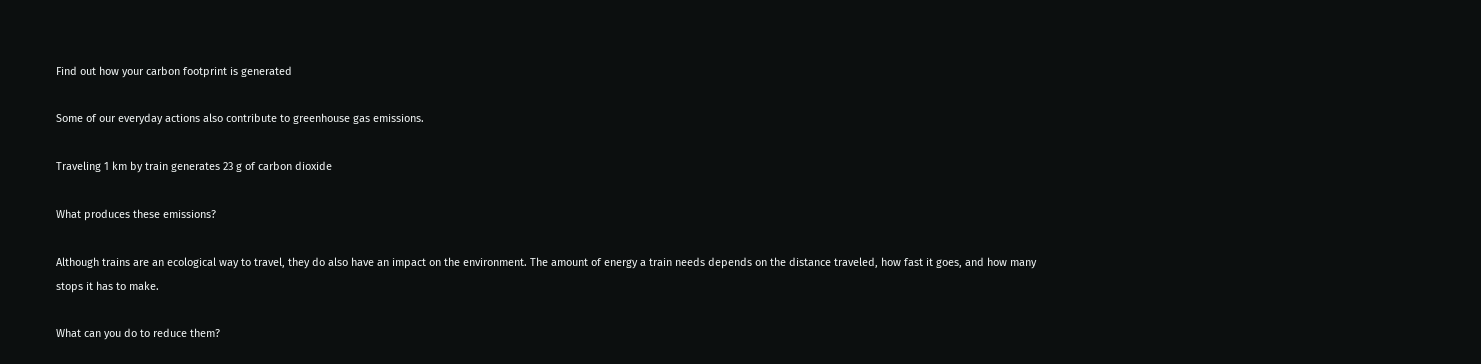Find out how your carbon footprint is generated

Some of our everyday actions also contribute to greenhouse gas emissions.

Traveling 1 km by train generates 23 g of carbon dioxide

What produces these emissions?

Although trains are an ecological way to travel, they do also have an impact on the environment. The amount of energy a train needs depends on the distance traveled, how fast it goes, and how many stops it has to make.

What can you do to reduce them?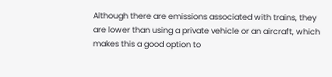Although there are emissions associated with trains, they are lower than using a private vehicle or an aircraft, which makes this a good option to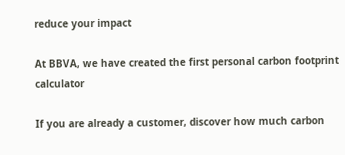reduce your impact

At BBVA, we have created the first personal carbon footprint calculator

If you are already a customer, discover how much carbon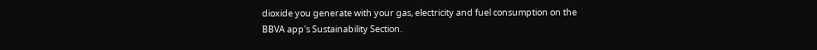dioxide you generate with your gas, electricity and fuel consumption on the BBVA app's Sustainability Section.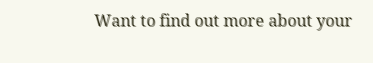Want to find out more about your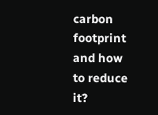carbon footprint and how to reduce it?